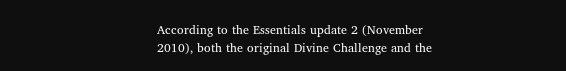According to the Essentials update 2 (November 2010), both the original Divine Challenge and the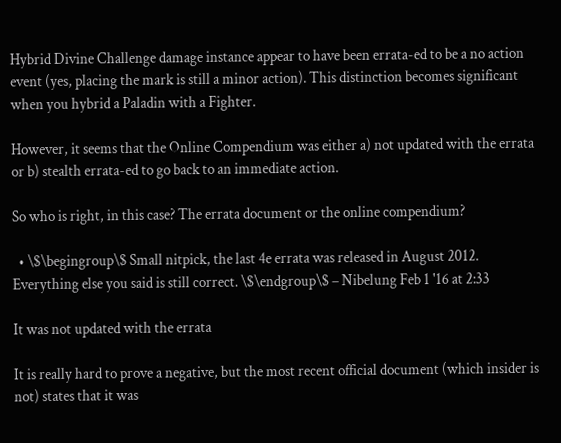Hybrid Divine Challenge damage instance appear to have been errata-ed to be a no action event (yes, placing the mark is still a minor action). This distinction becomes significant when you hybrid a Paladin with a Fighter.

However, it seems that the Online Compendium was either a) not updated with the errata or b) stealth errata-ed to go back to an immediate action.

So who is right, in this case? The errata document or the online compendium?

  • \$\begingroup\$ Small nitpick, the last 4e errata was released in August 2012. Everything else you said is still correct. \$\endgroup\$ – Nibelung Feb 1 '16 at 2:33

It was not updated with the errata

It is really hard to prove a negative, but the most recent official document (which insider is not) states that it was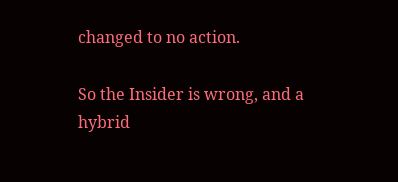changed to no action.

So the Insider is wrong, and a hybrid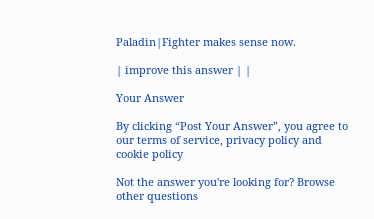Paladin|Fighter makes sense now.

| improve this answer | |

Your Answer

By clicking “Post Your Answer”, you agree to our terms of service, privacy policy and cookie policy

Not the answer you're looking for? Browse other questions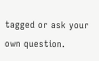tagged or ask your own question.